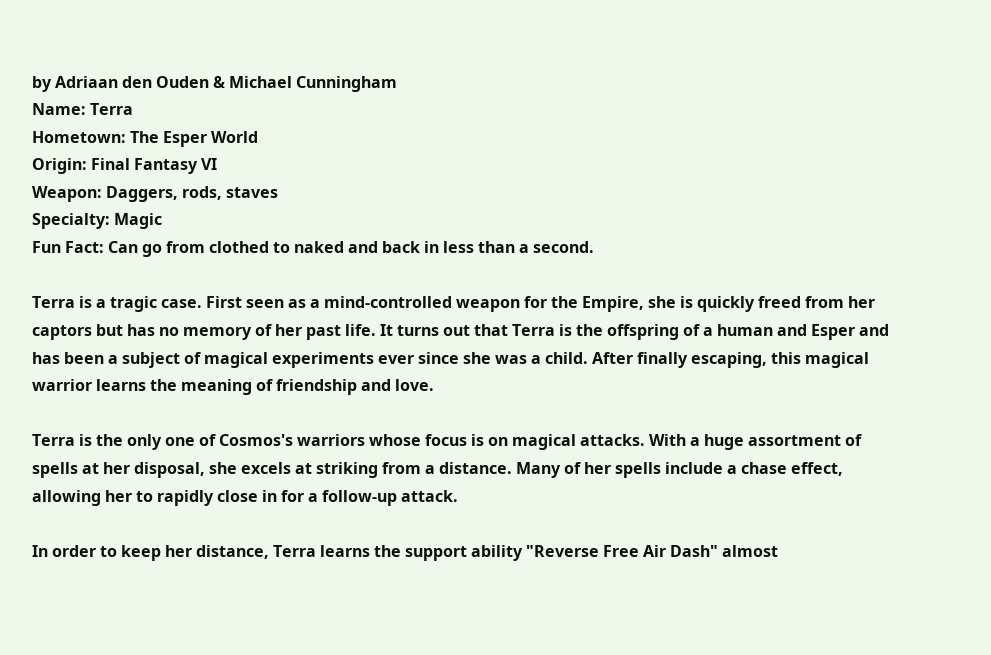by Adriaan den Ouden & Michael Cunningham
Name: Terra
Hometown: The Esper World
Origin: Final Fantasy VI
Weapon: Daggers, rods, staves
Specialty: Magic
Fun Fact: Can go from clothed to naked and back in less than a second.

Terra is a tragic case. First seen as a mind-controlled weapon for the Empire, she is quickly freed from her captors but has no memory of her past life. It turns out that Terra is the offspring of a human and Esper and has been a subject of magical experiments ever since she was a child. After finally escaping, this magical warrior learns the meaning of friendship and love.

Terra is the only one of Cosmos's warriors whose focus is on magical attacks. With a huge assortment of spells at her disposal, she excels at striking from a distance. Many of her spells include a chase effect, allowing her to rapidly close in for a follow-up attack.

In order to keep her distance, Terra learns the support ability "Reverse Free Air Dash" almost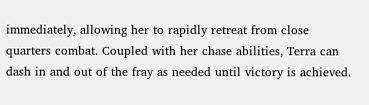immediately, allowing her to rapidly retreat from close quarters combat. Coupled with her chase abilities, Terra can dash in and out of the fray as needed until victory is achieved.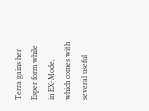Terra gains her Esper form while in EX-Mode, which comes with several useful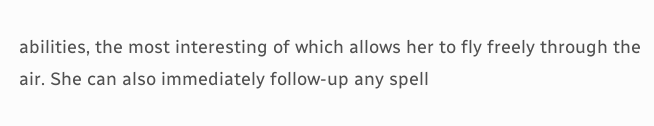abilities, the most interesting of which allows her to fly freely through the air. She can also immediately follow-up any spell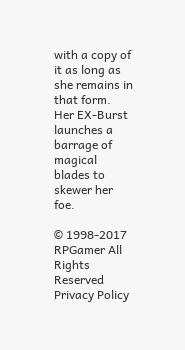with a copy of it as long as she remains in that form. Her EX-Burst launches a barrage of magical blades to skewer her foe.

© 1998-2017 RPGamer All Rights Reserved
Privacy Policy